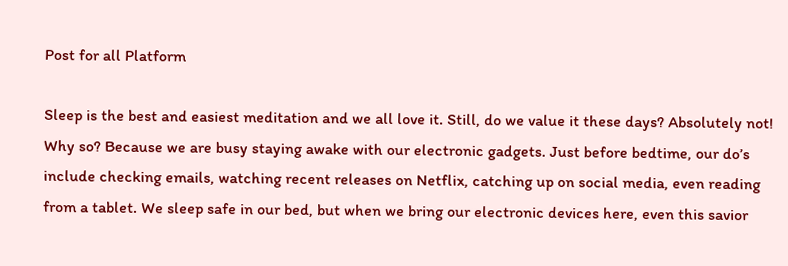Post for all Platform

Sleep is the best and easiest meditation and we all love it. Still, do we value it these days? Absolutely not! Why so? Because we are busy staying awake with our electronic gadgets. Just before bedtime, our do’s include checking emails, watching recent releases on Netflix, catching up on social media, even reading from a tablet. We sleep safe in our bed, but when we bring our electronic devices here, even this savior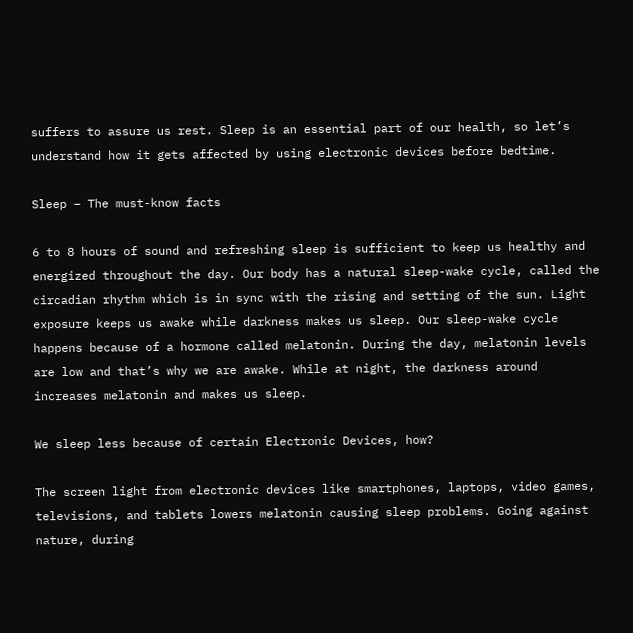suffers to assure us rest. Sleep is an essential part of our health, so let’s understand how it gets affected by using electronic devices before bedtime.

Sleep – The must-know facts

6 to 8 hours of sound and refreshing sleep is sufficient to keep us healthy and energized throughout the day. Our body has a natural sleep-wake cycle, called the circadian rhythm which is in sync with the rising and setting of the sun. Light exposure keeps us awake while darkness makes us sleep. Our sleep-wake cycle happens because of a hormone called melatonin. During the day, melatonin levels are low and that’s why we are awake. While at night, the darkness around increases melatonin and makes us sleep.

We sleep less because of certain Electronic Devices, how?

The screen light from electronic devices like smartphones, laptops, video games, televisions, and tablets lowers melatonin causing sleep problems. Going against nature, during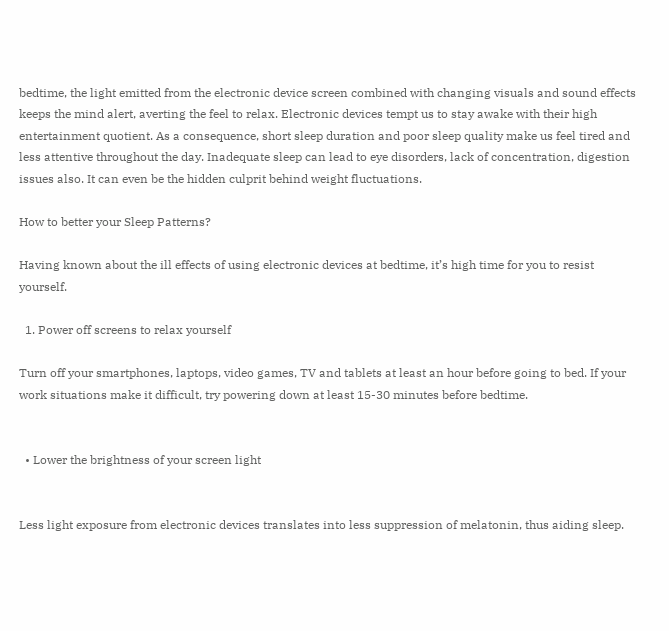bedtime, the light emitted from the electronic device screen combined with changing visuals and sound effects keeps the mind alert, averting the feel to relax. Electronic devices tempt us to stay awake with their high entertainment quotient. As a consequence, short sleep duration and poor sleep quality make us feel tired and less attentive throughout the day. Inadequate sleep can lead to eye disorders, lack of concentration, digestion issues also. It can even be the hidden culprit behind weight fluctuations.

How to better your Sleep Patterns?

Having known about the ill effects of using electronic devices at bedtime, it’s high time for you to resist yourself.

  1. Power off screens to relax yourself

Turn off your smartphones, laptops, video games, TV and tablets at least an hour before going to bed. If your work situations make it difficult, try powering down at least 15-30 minutes before bedtime.


  • Lower the brightness of your screen light


Less light exposure from electronic devices translates into less suppression of melatonin, thus aiding sleep.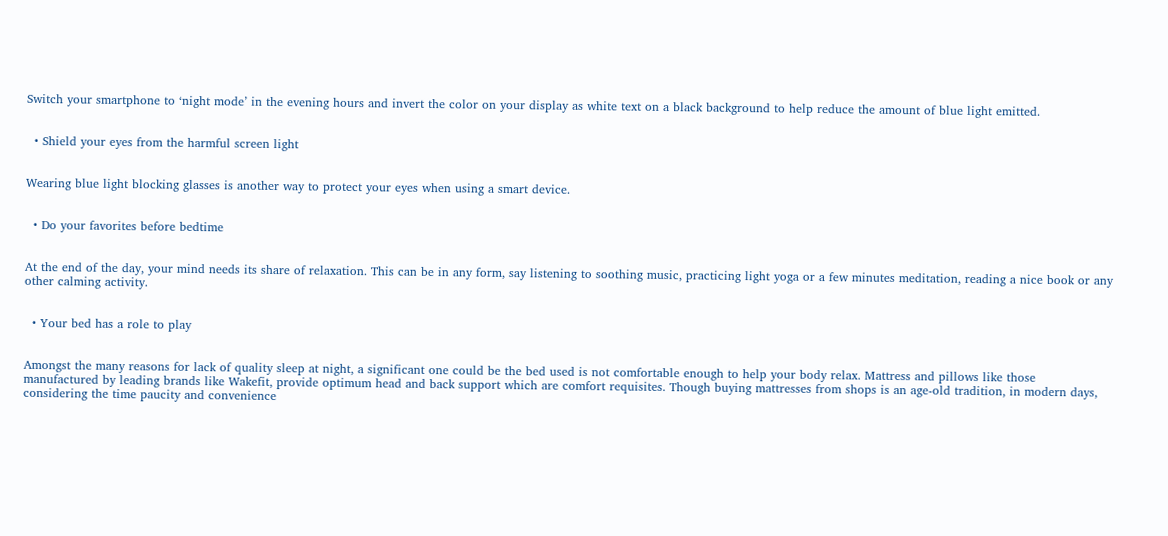Switch your smartphone to ‘night mode’ in the evening hours and invert the color on your display as white text on a black background to help reduce the amount of blue light emitted.


  • Shield your eyes from the harmful screen light


Wearing blue light blocking glasses is another way to protect your eyes when using a smart device.


  • Do your favorites before bedtime


At the end of the day, your mind needs its share of relaxation. This can be in any form, say listening to soothing music, practicing light yoga or a few minutes meditation, reading a nice book or any other calming activity.


  • Your bed has a role to play


Amongst the many reasons for lack of quality sleep at night, a significant one could be the bed used is not comfortable enough to help your body relax. Mattress and pillows like those manufactured by leading brands like Wakefit, provide optimum head and back support which are comfort requisites. Though buying mattresses from shops is an age-old tradition, in modern days, considering the time paucity and convenience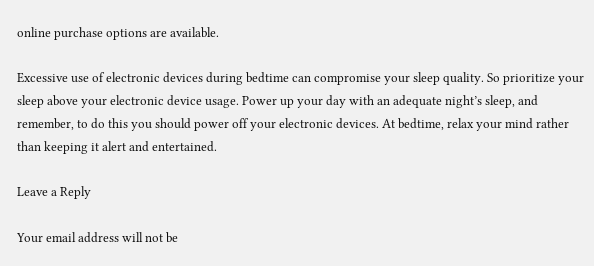online purchase options are available.

Excessive use of electronic devices during bedtime can compromise your sleep quality. So prioritize your sleep above your electronic device usage. Power up your day with an adequate night’s sleep, and remember, to do this you should power off your electronic devices. At bedtime, relax your mind rather than keeping it alert and entertained.

Leave a Reply

Your email address will not be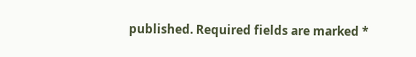published. Required fields are marked *